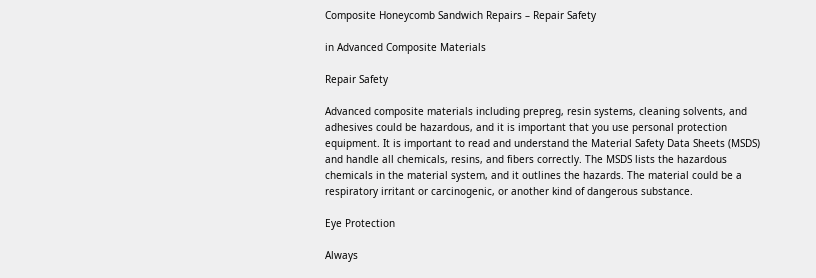Composite Honeycomb Sandwich Repairs – Repair Safety

in Advanced Composite Materials

Repair Safety

Advanced composite materials including prepreg, resin systems, cleaning solvents, and adhesives could be hazardous, and it is important that you use personal protection equipment. It is important to read and understand the Material Safety Data Sheets (MSDS) and handle all chemicals, resins, and fibers correctly. The MSDS lists the hazardous chemicals in the material system, and it outlines the hazards. The material could be a respiratory irritant or carcinogenic, or another kind of dangerous substance.

Eye Protection

Always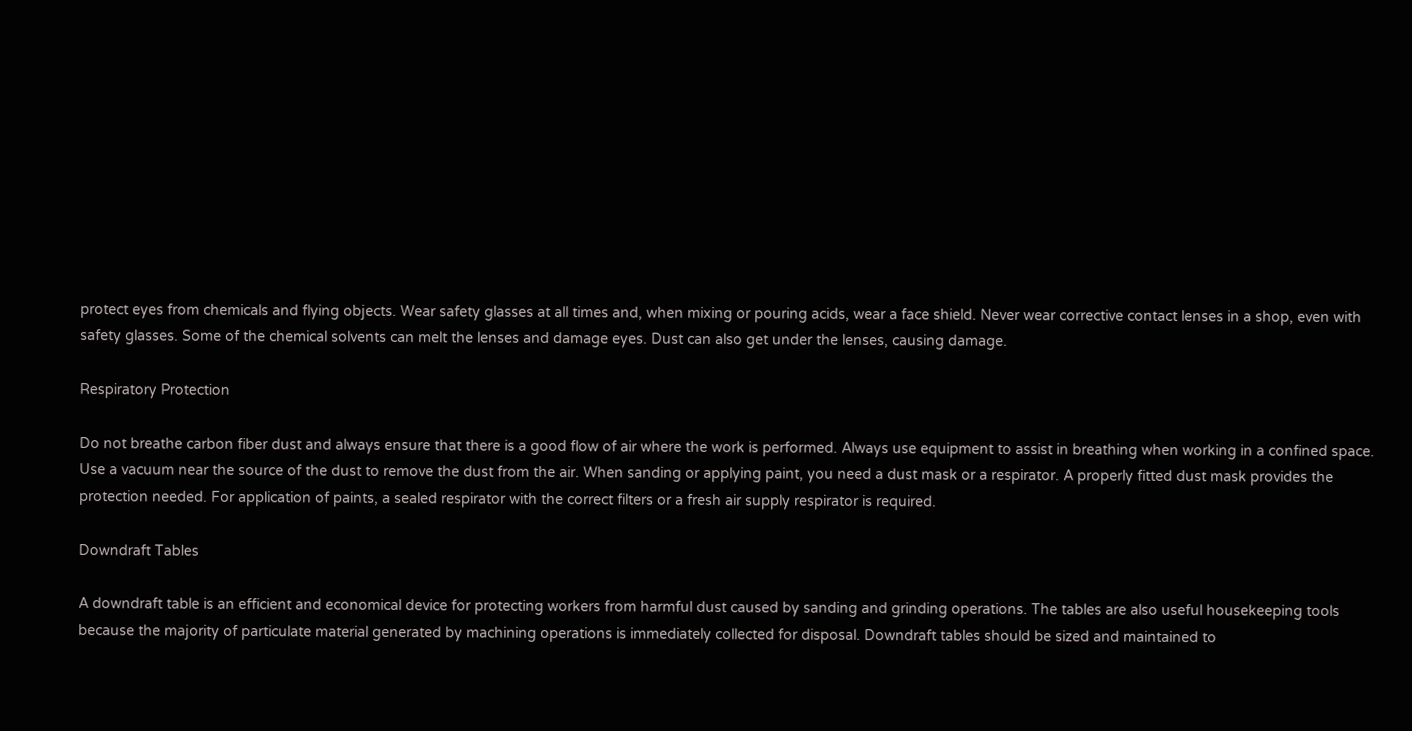protect eyes from chemicals and flying objects. Wear safety glasses at all times and, when mixing or pouring acids, wear a face shield. Never wear corrective contact lenses in a shop, even with safety glasses. Some of the chemical solvents can melt the lenses and damage eyes. Dust can also get under the lenses, causing damage.

Respiratory Protection

Do not breathe carbon fiber dust and always ensure that there is a good flow of air where the work is performed. Always use equipment to assist in breathing when working in a confined space. Use a vacuum near the source of the dust to remove the dust from the air. When sanding or applying paint, you need a dust mask or a respirator. A properly fitted dust mask provides the protection needed. For application of paints, a sealed respirator with the correct filters or a fresh air supply respirator is required.

Downdraft Tables

A downdraft table is an efficient and economical device for protecting workers from harmful dust caused by sanding and grinding operations. The tables are also useful housekeeping tools because the majority of particulate material generated by machining operations is immediately collected for disposal. Downdraft tables should be sized and maintained to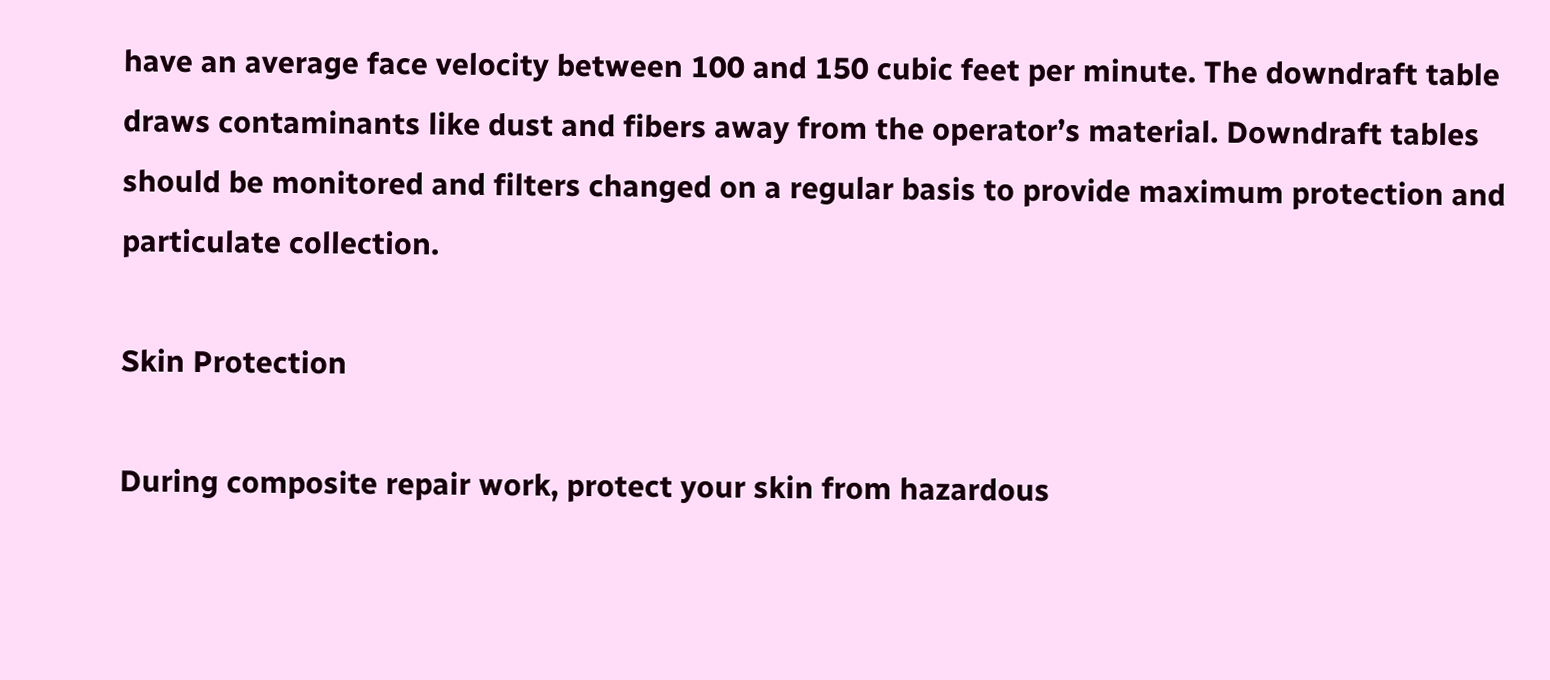have an average face velocity between 100 and 150 cubic feet per minute. The downdraft table draws contaminants like dust and fibers away from the operator’s material. Downdraft tables should be monitored and filters changed on a regular basis to provide maximum protection and particulate collection.

Skin Protection

During composite repair work, protect your skin from hazardous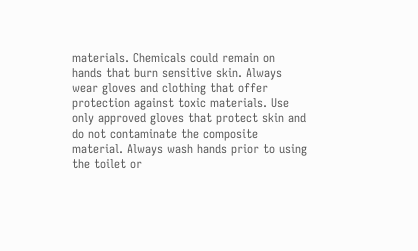materials. Chemicals could remain on hands that burn sensitive skin. Always wear gloves and clothing that offer protection against toxic materials. Use only approved gloves that protect skin and do not contaminate the composite material. Always wash hands prior to using the toilet or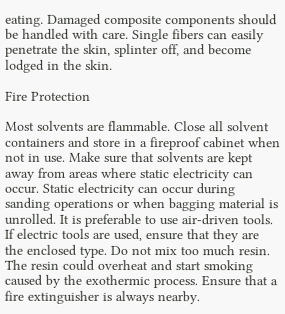eating. Damaged composite components should be handled with care. Single fibers can easily penetrate the skin, splinter off, and become lodged in the skin.

Fire Protection

Most solvents are flammable. Close all solvent containers and store in a fireproof cabinet when not in use. Make sure that solvents are kept away from areas where static electricity can occur. Static electricity can occur during sanding operations or when bagging material is unrolled. It is preferable to use air-driven tools. If electric tools are used, ensure that they are the enclosed type. Do not mix too much resin. The resin could overheat and start smoking caused by the exothermic process. Ensure that a fire extinguisher is always nearby.